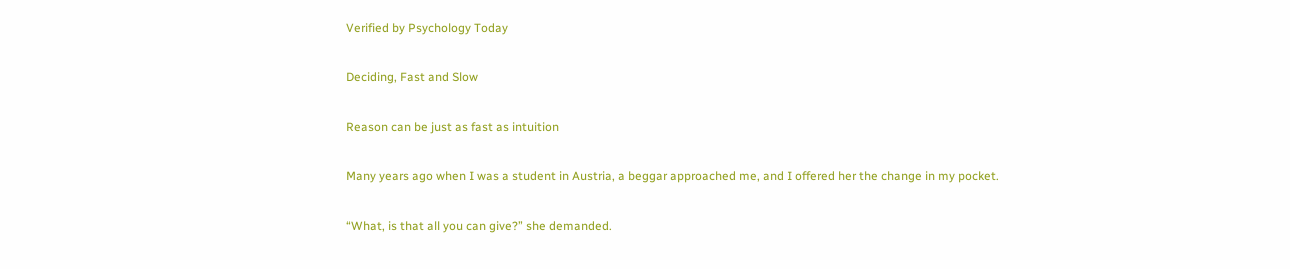Verified by Psychology Today

Deciding, Fast and Slow

Reason can be just as fast as intuition

Many years ago when I was a student in Austria, a beggar approached me, and I offered her the change in my pocket.

“What, is that all you can give?” she demanded.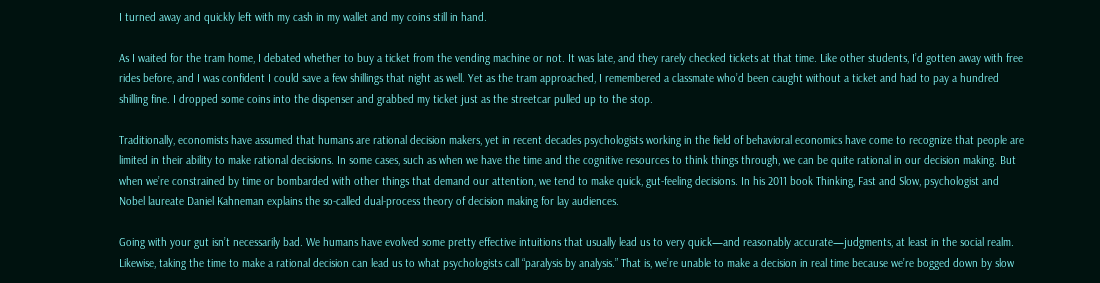I turned away and quickly left with my cash in my wallet and my coins still in hand.

As I waited for the tram home, I debated whether to buy a ticket from the vending machine or not. It was late, and they rarely checked tickets at that time. Like other students, I’d gotten away with free rides before, and I was confident I could save a few shillings that night as well. Yet as the tram approached, I remembered a classmate who’d been caught without a ticket and had to pay a hundred shilling fine. I dropped some coins into the dispenser and grabbed my ticket just as the streetcar pulled up to the stop.

Traditionally, economists have assumed that humans are rational decision makers, yet in recent decades psychologists working in the field of behavioral economics have come to recognize that people are limited in their ability to make rational decisions. In some cases, such as when we have the time and the cognitive resources to think things through, we can be quite rational in our decision making. But when we’re constrained by time or bombarded with other things that demand our attention, we tend to make quick, gut-feeling decisions. In his 2011 book Thinking, Fast and Slow, psychologist and Nobel laureate Daniel Kahneman explains the so-called dual-process theory of decision making for lay audiences.

Going with your gut isn’t necessarily bad. We humans have evolved some pretty effective intuitions that usually lead us to very quick—and reasonably accurate—judgments, at least in the social realm. Likewise, taking the time to make a rational decision can lead us to what psychologists call “paralysis by analysis.” That is, we’re unable to make a decision in real time because we’re bogged down by slow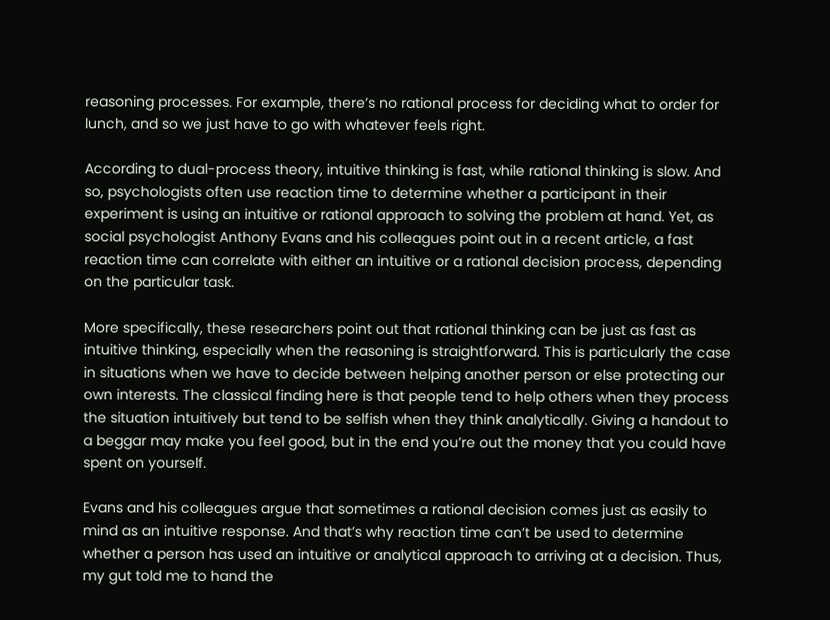reasoning processes. For example, there’s no rational process for deciding what to order for lunch, and so we just have to go with whatever feels right.

According to dual-process theory, intuitive thinking is fast, while rational thinking is slow. And so, psychologists often use reaction time to determine whether a participant in their experiment is using an intuitive or rational approach to solving the problem at hand. Yet, as social psychologist Anthony Evans and his colleagues point out in a recent article, a fast reaction time can correlate with either an intuitive or a rational decision process, depending on the particular task.

More specifically, these researchers point out that rational thinking can be just as fast as intuitive thinking, especially when the reasoning is straightforward. This is particularly the case in situations when we have to decide between helping another person or else protecting our own interests. The classical finding here is that people tend to help others when they process the situation intuitively but tend to be selfish when they think analytically. Giving a handout to a beggar may make you feel good, but in the end you’re out the money that you could have spent on yourself.

Evans and his colleagues argue that sometimes a rational decision comes just as easily to mind as an intuitive response. And that’s why reaction time can’t be used to determine whether a person has used an intuitive or analytical approach to arriving at a decision. Thus, my gut told me to hand the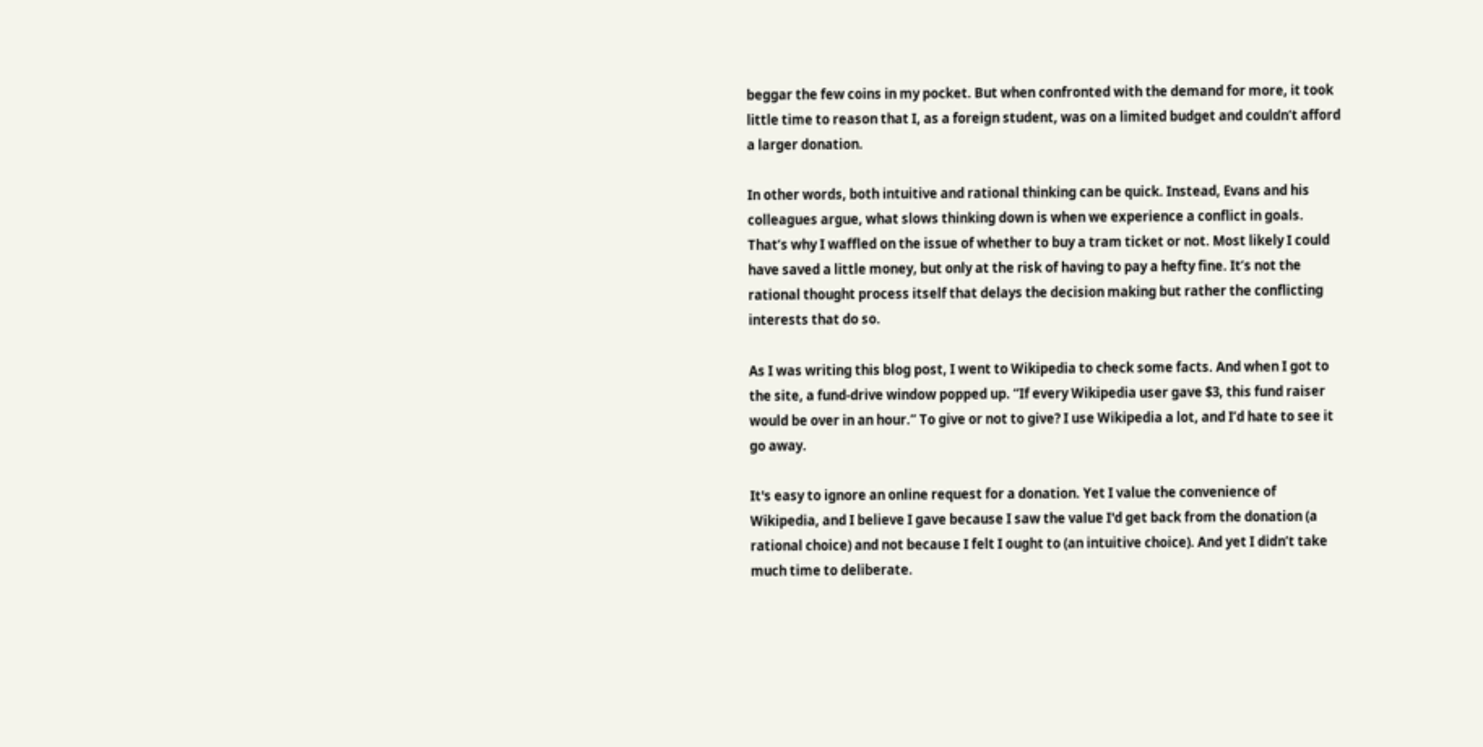beggar the few coins in my pocket. But when confronted with the demand for more, it took little time to reason that I, as a foreign student, was on a limited budget and couldn’t afford a larger donation.

In other words, both intuitive and rational thinking can be quick. Instead, Evans and his colleagues argue, what slows thinking down is when we experience a conflict in goals. That’s why I waffled on the issue of whether to buy a tram ticket or not. Most likely I could have saved a little money, but only at the risk of having to pay a hefty fine. It’s not the rational thought process itself that delays the decision making but rather the conflicting interests that do so.

As I was writing this blog post, I went to Wikipedia to check some facts. And when I got to the site, a fund-drive window popped up. “If every Wikipedia user gave $3, this fund raiser would be over in an hour.” To give or not to give? I use Wikipedia a lot, and I’d hate to see it go away.

It's easy to ignore an online request for a donation. Yet I value the convenience of Wikipedia, and I believe I gave because I saw the value I'd get back from the donation (a rational choice) and not because I felt I ought to (an intuitive choice). And yet I didn’t take much time to deliberate.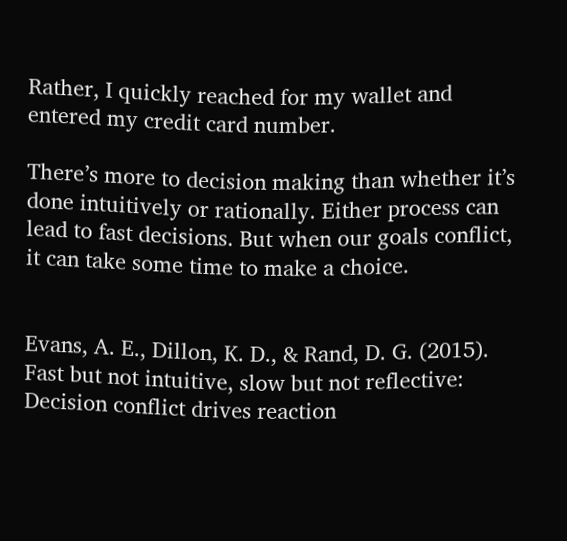Rather, I quickly reached for my wallet and entered my credit card number.

There’s more to decision making than whether it’s done intuitively or rationally. Either process can lead to fast decisions. But when our goals conflict, it can take some time to make a choice.


Evans, A. E., Dillon, K. D., & Rand, D. G. (2015). Fast but not intuitive, slow but not reflective: Decision conflict drives reaction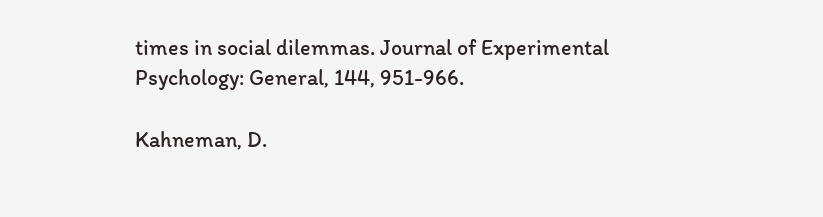times in social dilemmas. Journal of Experimental Psychology: General, 144, 951-966.

Kahneman, D.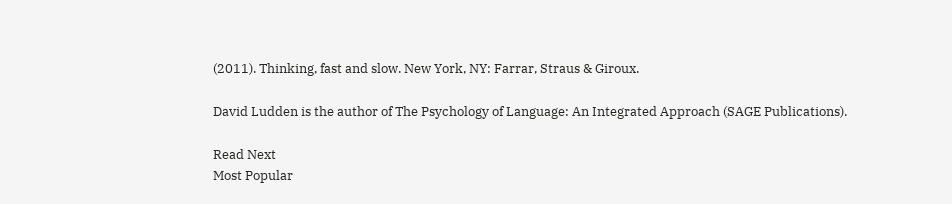(2011). Thinking, fast and slow. New York, NY: Farrar, Straus & Giroux.

David Ludden is the author of The Psychology of Language: An Integrated Approach (SAGE Publications).

Read Next
Most Popular